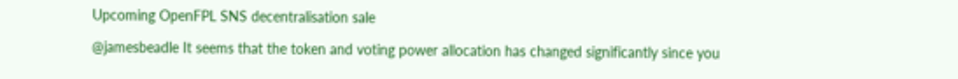Upcoming OpenFPL SNS decentralisation sale

@jamesbeadle It seems that the token and voting power allocation has changed significantly since you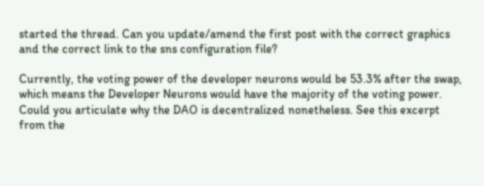started the thread. Can you update/amend the first post with the correct graphics and the correct link to the sns configuration file?

Currently, the voting power of the developer neurons would be 53.3% after the swap, which means the Developer Neurons would have the majority of the voting power. Could you articulate why the DAO is decentralized nonetheless. See this excerpt from the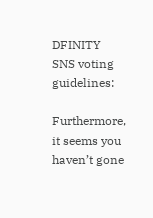DFINITY SNS voting guidelines:

Furthermore, it seems you haven’t gone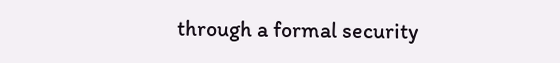through a formal security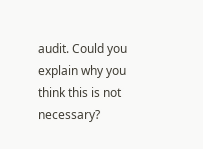audit. Could you explain why you think this is not necessary?